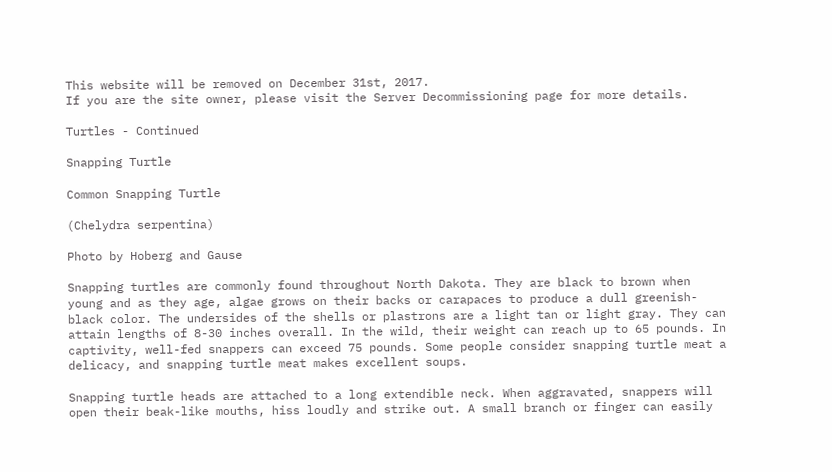This website will be removed on December 31st, 2017.
If you are the site owner, please visit the Server Decommissioning page for more details.

Turtles - Continued

Snapping Turtle

Common Snapping Turtle

(Chelydra serpentina)

Photo by Hoberg and Gause

Snapping turtles are commonly found throughout North Dakota. They are black to brown when young and as they age, algae grows on their backs or carapaces to produce a dull greenish-black color. The undersides of the shells or plastrons are a light tan or light gray. They can attain lengths of 8-30 inches overall. In the wild, their weight can reach up to 65 pounds. In captivity, well-fed snappers can exceed 75 pounds. Some people consider snapping turtle meat a delicacy, and snapping turtle meat makes excellent soups.

Snapping turtle heads are attached to a long extendible neck. When aggravated, snappers will open their beak-like mouths, hiss loudly and strike out. A small branch or finger can easily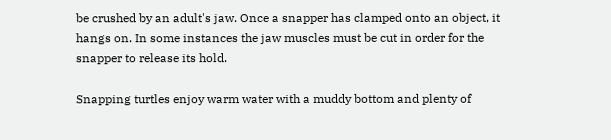be crushed by an adult's jaw. Once a snapper has clamped onto an object, it hangs on. In some instances the jaw muscles must be cut in order for the snapper to release its hold.

Snapping turtles enjoy warm water with a muddy bottom and plenty of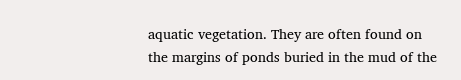aquatic vegetation. They are often found on the margins of ponds buried in the mud of the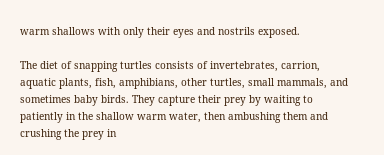warm shallows with only their eyes and nostrils exposed.

The diet of snapping turtles consists of invertebrates, carrion, aquatic plants, fish, amphibians, other turtles, small mammals, and sometimes baby birds. They capture their prey by waiting to patiently in the shallow warm water, then ambushing them and crushing the prey in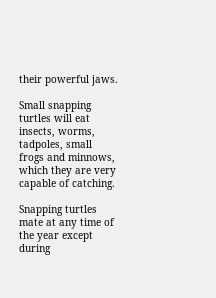their powerful jaws.

Small snapping turtles will eat insects, worms, tadpoles, small frogs and minnows, which they are very capable of catching.

Snapping turtles mate at any time of the year except during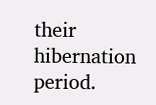their hibernation period.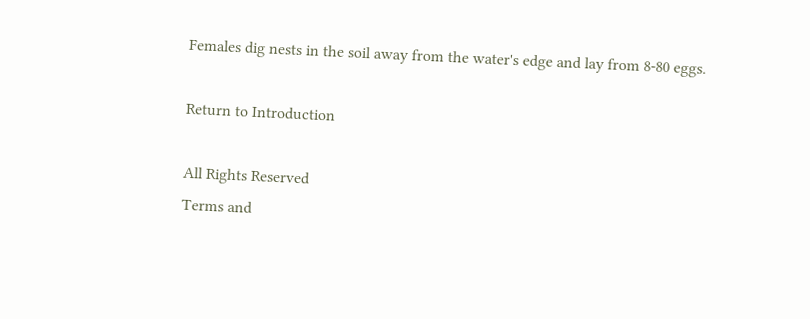Females dig nests in the soil away from the water's edge and lay from 8-80 eggs.

Return to Introduction

All Rights Reserved
Terms and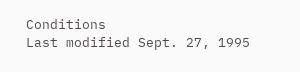Conditions
Last modified Sept. 27, 1995